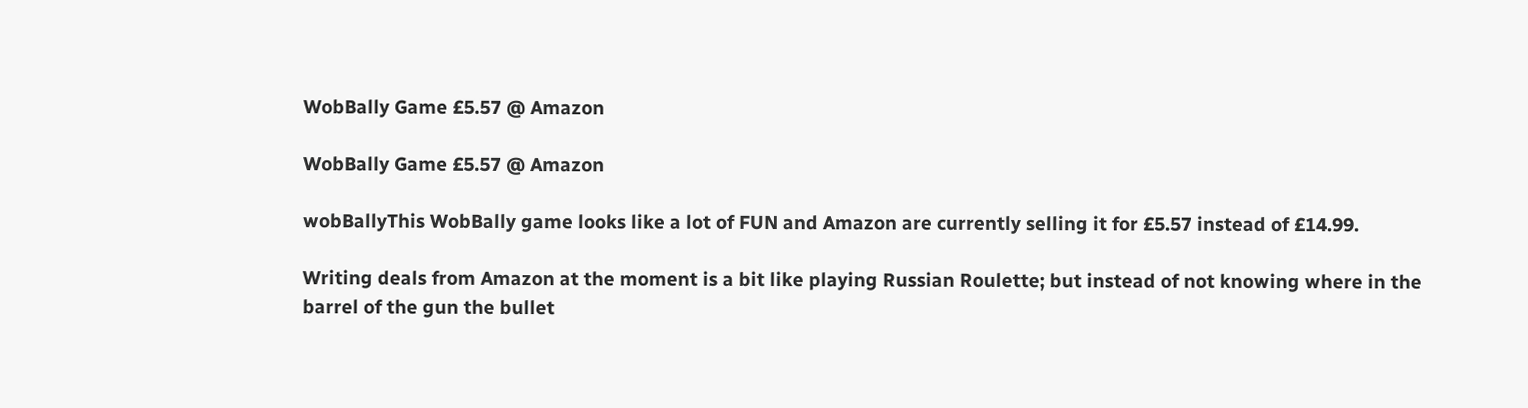WobBally Game £5.57 @ Amazon

WobBally Game £5.57 @ Amazon

wobBallyThis WobBally game looks like a lot of FUN and Amazon are currently selling it for £5.57 instead of £14.99.

Writing deals from Amazon at the moment is a bit like playing Russian Roulette; but instead of not knowing where in the barrel of the gun the bullet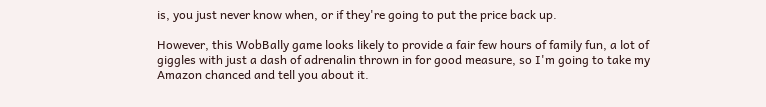is, you just never know when, or if they're going to put the price back up.

However, this WobBally game looks likely to provide a fair few hours of family fun, a lot of giggles with just a dash of adrenalin thrown in for good measure, so I'm going to take my Amazon chanced and tell you about it.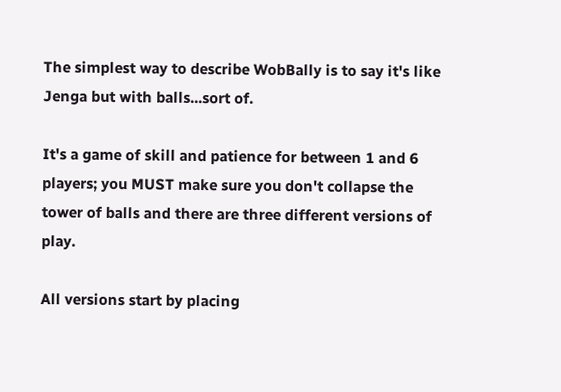The simplest way to describe WobBally is to say it's like Jenga but with balls...sort of.

It's a game of skill and patience for between 1 and 6 players; you MUST make sure you don't collapse the tower of balls and there are three different versions of play.

All versions start by placing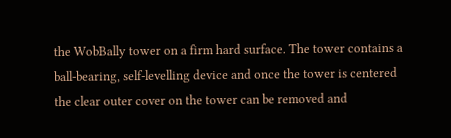the WobBally tower on a firm hard surface. The tower contains a ball-bearing, self-levelling device and once the tower is centered the clear outer cover on the tower can be removed and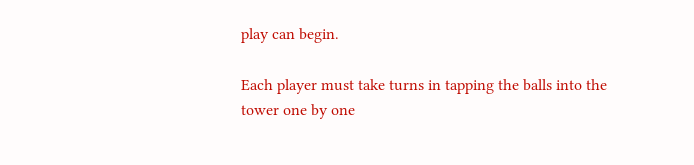play can begin.

Each player must take turns in tapping the balls into the tower one by one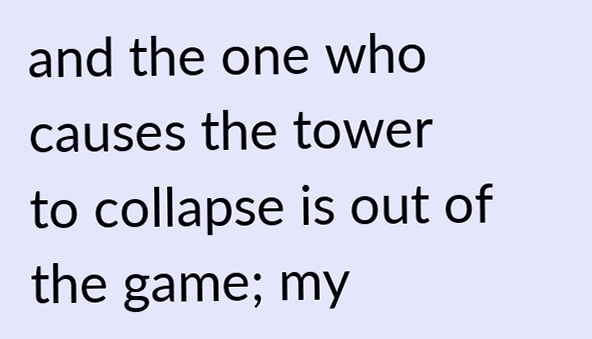and the one who causes the tower to collapse is out of the game; my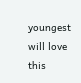youngest will love this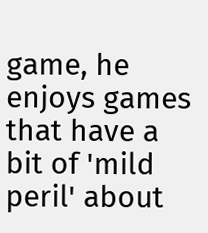game, he enjoys games that have a bit of 'mild peril' about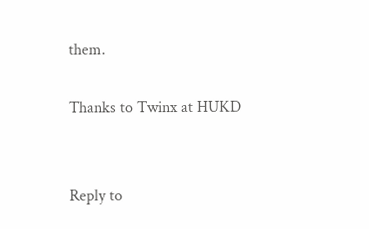them.

Thanks to Twinx at HUKD


Reply to